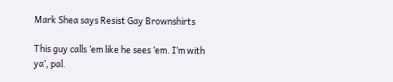Mark Shea says Resist Gay Brownshirts

This guy calls ’em like he sees ’em. I’m with ya’, pal.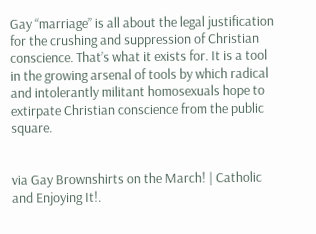Gay “marriage” is all about the legal justification for the crushing and suppression of Christian conscience. That’s what it exists for. It is a tool in the growing arsenal of tools by which radical and intolerantly militant homosexuals hope to extirpate Christian conscience from the public square.


via Gay Brownshirts on the March! | Catholic and Enjoying It!.